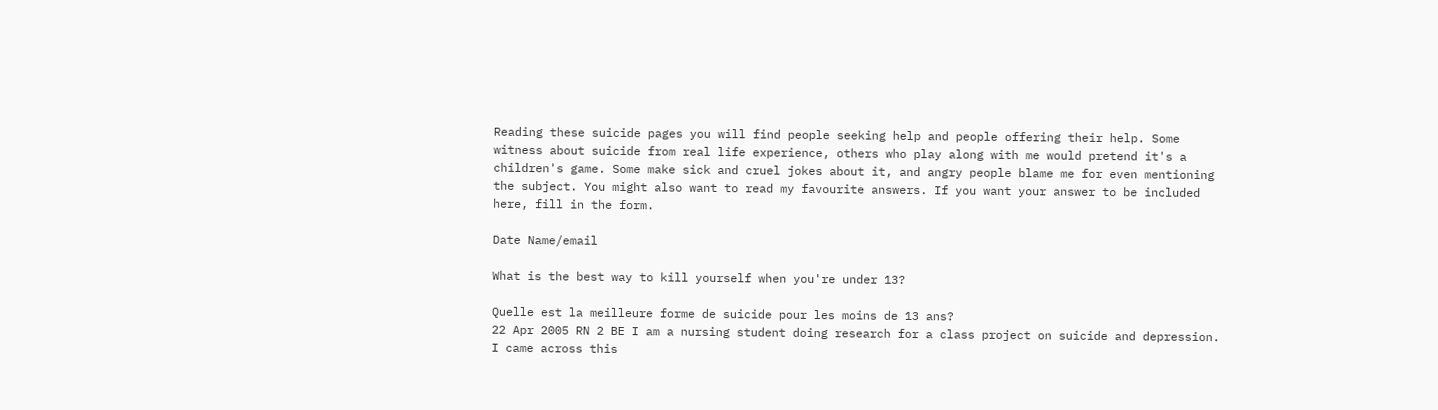Reading these suicide pages you will find people seeking help and people offering their help. Some witness about suicide from real life experience, others who play along with me would pretend it's a children's game. Some make sick and cruel jokes about it, and angry people blame me for even mentioning the subject. You might also want to read my favourite answers. If you want your answer to be included here, fill in the form.

Date Name/email

What is the best way to kill yourself when you're under 13?

Quelle est la meilleure forme de suicide pour les moins de 13 ans?
22 Apr 2005 RN 2 BE I am a nursing student doing research for a class project on suicide and depression. I came across this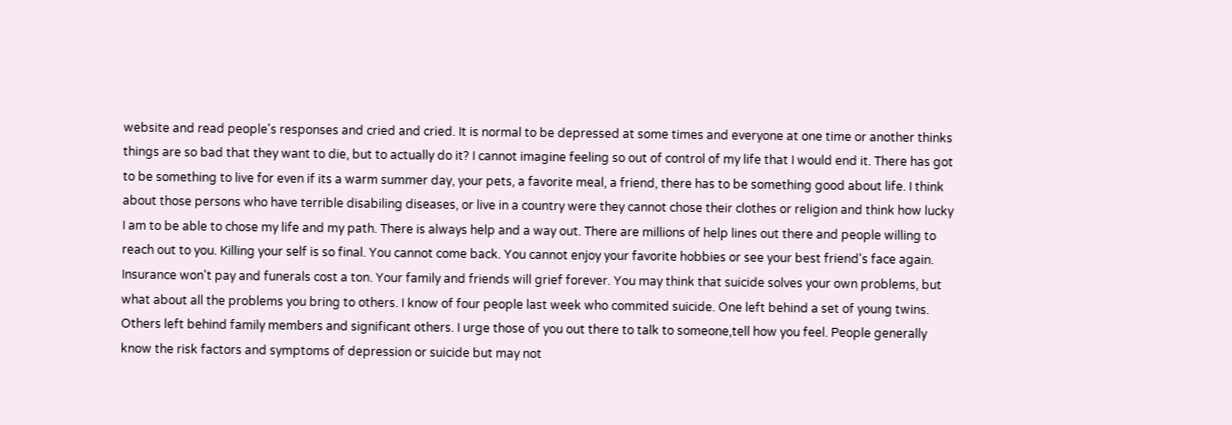website and read people's responses and cried and cried. It is normal to be depressed at some times and everyone at one time or another thinks things are so bad that they want to die, but to actually do it? I cannot imagine feeling so out of control of my life that I would end it. There has got to be something to live for even if its a warm summer day, your pets, a favorite meal, a friend, there has to be something good about life. I think about those persons who have terrible disabiling diseases, or live in a country were they cannot chose their clothes or religion and think how lucky I am to be able to chose my life and my path. There is always help and a way out. There are millions of help lines out there and people willing to reach out to you. Killing your self is so final. You cannot come back. You cannot enjoy your favorite hobbies or see your best friend's face again. Insurance won't pay and funerals cost a ton. Your family and friends will grief forever. You may think that suicide solves your own problems, but what about all the problems you bring to others. I know of four people last week who commited suicide. One left behind a set of young twins. Others left behind family members and significant others. I urge those of you out there to talk to someone,tell how you feel. People generally know the risk factors and symptoms of depression or suicide but may not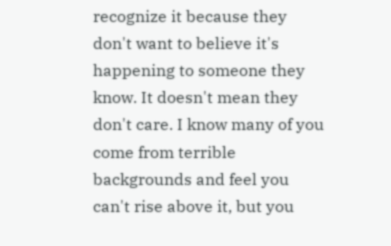recognize it because they don't want to believe it's happening to someone they know. It doesn't mean they don't care. I know many of you come from terrible backgrounds and feel you can't rise above it, but you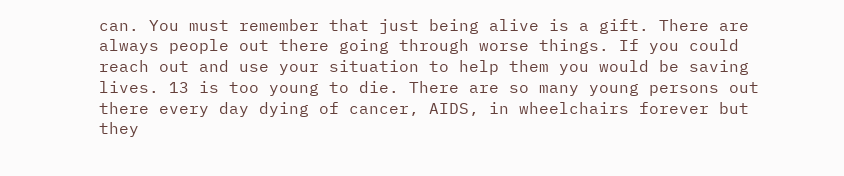can. You must remember that just being alive is a gift. There are always people out there going through worse things. If you could reach out and use your situation to help them you would be saving lives. 13 is too young to die. There are so many young persons out there every day dying of cancer, AIDS, in wheelchairs forever but they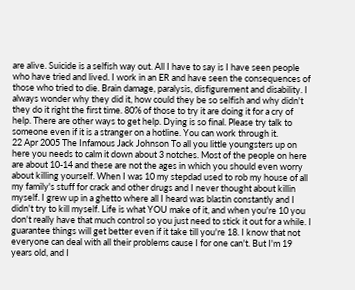are alive. Suicide is a selfish way out. All I have to say is I have seen people who have tried and lived. I work in an ER and have seen the consequences of those who tried to die. Brain damage, paralysis, disfigurement and disability. I always wonder why they did it, how could they be so selfish and why didn't they do it right the first time. 80% of those to try it are doing it for a cry of help. There are other ways to get help. Dying is so final. Please try talk to someone even if it is a stranger on a hotline. You can work through it.
22 Apr 2005 The Infamous Jack Johnson To all you little youngsters up on here you needs to calm it down about 3 notches. Most of the people on here are about 10-14 and these are not the ages in which you should even worry about killing yourself. When I was 10 my stepdad used to rob my house of all my family's stuff for crack and other drugs and I never thought about killin myself. I grew up in a ghetto where all I heard was blastin constantly and I didn't try to kill myself. Life is what YOU make of it, and when you're 10 you don't really have that much control so you just need to stick it out for a while. I guarantee things will get better even if it take till you're 18. I know that not everyone can deal with all their problems cause I for one can't. But I'm 19 years old, and I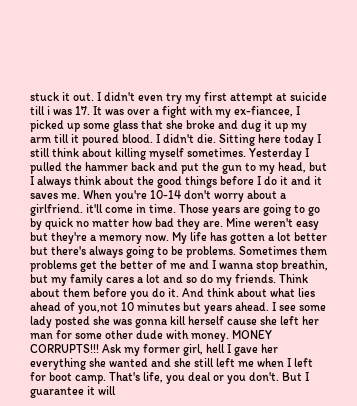stuck it out. I didn't even try my first attempt at suicide till i was 17. It was over a fight with my ex-fiancee, I picked up some glass that she broke and dug it up my arm till it poured blood. I didn't die. Sitting here today I still think about killing myself sometimes. Yesterday I pulled the hammer back and put the gun to my head, but I always think about the good things before I do it and it saves me. When you're 10-14 don't worry about a girlfriend. it'll come in time. Those years are going to go by quick no matter how bad they are. Mine weren't easy but they're a memory now. My life has gotten a lot better but there's always going to be problems. Sometimes them problems get the better of me and I wanna stop breathin, but my family cares a lot and so do my friends. Think about them before you do it. And think about what lies ahead of you,not 10 minutes but years ahead. I see some lady posted she was gonna kill herself cause she left her man for some other dude with money. MONEY CORRUPTS!!! Ask my former girl, hell I gave her everything she wanted and she still left me when I left for boot camp. That's life, you deal or you don't. But I guarantee it will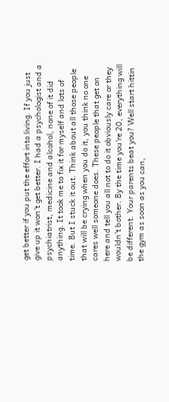get better if you put the effort into living. If you just give up it won't get better. I had a psychologist and a psychiatrist, medicine and alcohol, none of it did anything. It took me to fix it for myself and lots of time. But I stuck it out. Think about all those people that will be crying when you do it, you think no one cares well someone does. These people that get on here and tell you all not to do it obviously care or they wouldn't bother. By the time you're 20, everything will be different. Your parents beat you? Well start hittin the gym as soon as you can,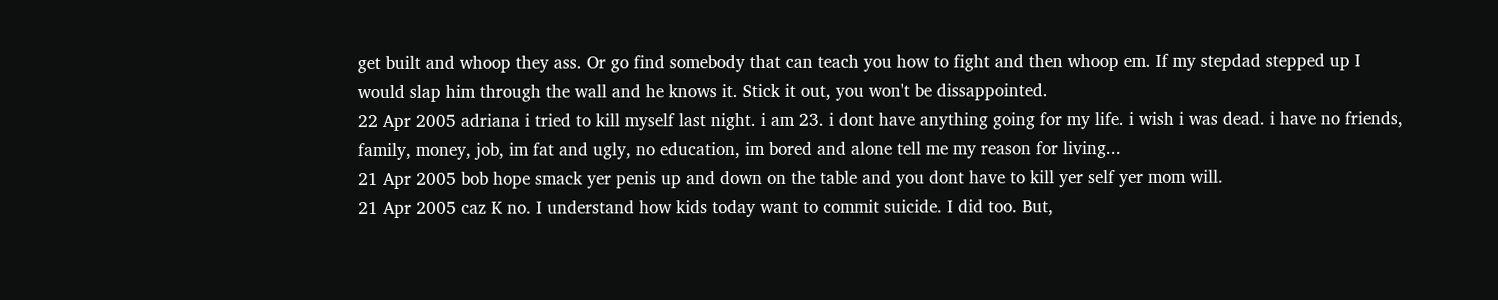get built and whoop they ass. Or go find somebody that can teach you how to fight and then whoop em. If my stepdad stepped up I would slap him through the wall and he knows it. Stick it out, you won't be dissappointed.
22 Apr 2005 adriana i tried to kill myself last night. i am 23. i dont have anything going for my life. i wish i was dead. i have no friends, family, money, job, im fat and ugly, no education, im bored and alone tell me my reason for living...
21 Apr 2005 bob hope smack yer penis up and down on the table and you dont have to kill yer self yer mom will.
21 Apr 2005 caz K no. I understand how kids today want to commit suicide. I did too. But,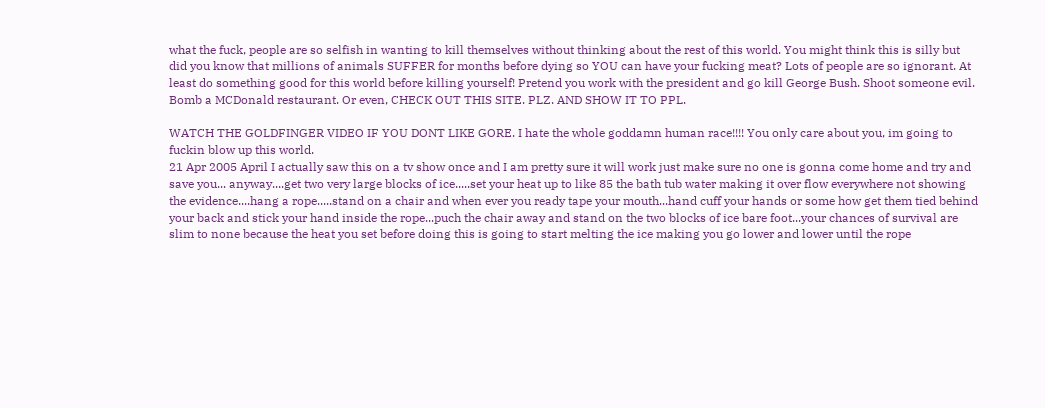what the fuck, people are so selfish in wanting to kill themselves without thinking about the rest of this world. You might think this is silly but did you know that millions of animals SUFFER for months before dying so YOU can have your fucking meat? Lots of people are so ignorant. At least do something good for this world before killing yourself! Pretend you work with the president and go kill George Bush. Shoot someone evil. Bomb a MCDonald restaurant. Or even, CHECK OUT THIS SITE. PLZ. AND SHOW IT TO PPL.

WATCH THE GOLDFINGER VIDEO IF YOU DONT LIKE GORE. I hate the whole goddamn human race!!!! You only care about you, im going to fuckin blow up this world.
21 Apr 2005 April I actually saw this on a tv show once and I am pretty sure it will work just make sure no one is gonna come home and try and save you... anyway....get two very large blocks of ice.....set your heat up to like 85 the bath tub water making it over flow everywhere not showing the evidence....hang a rope.....stand on a chair and when ever you ready tape your mouth...hand cuff your hands or some how get them tied behind your back and stick your hand inside the rope...puch the chair away and stand on the two blocks of ice bare foot...your chances of survival are slim to none because the heat you set before doing this is going to start melting the ice making you go lower and lower until the rope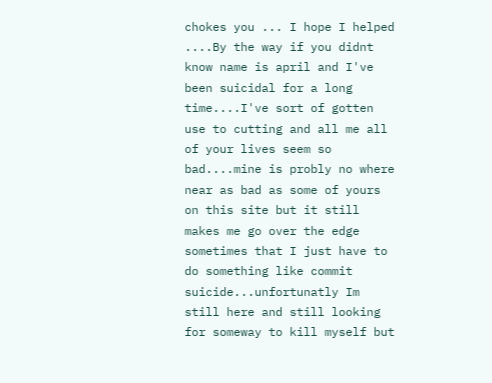chokes you ... I hope I helped ....By the way if you didnt know name is april and I've been suicidal for a long time....I've sort of gotten use to cutting and all me all of your lives seem so bad....mine is probly no where near as bad as some of yours on this site but it still makes me go over the edge sometimes that I just have to do something like commit suicide...unfortunatly Im still here and still looking for someway to kill myself but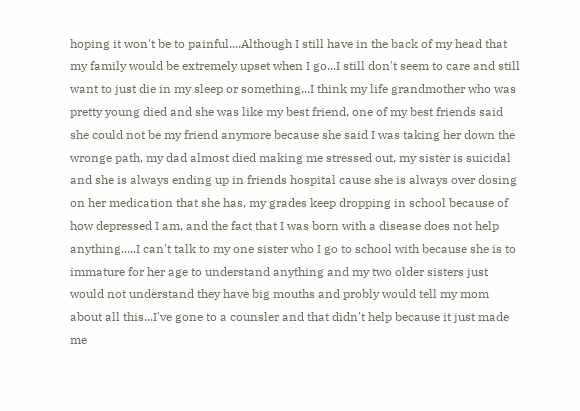hoping it won't be to painful....Although I still have in the back of my head that my family would be extremely upset when I go...I still don't seem to care and still want to just die in my sleep or something...I think my life grandmother who was pretty young died and she was like my best friend, one of my best friends said she could not be my friend anymore because she said I was taking her down the wronge path, my dad almost died making me stressed out, my sister is suicidal and she is always ending up in friends hospital cause she is always over dosing on her medication that she has, my grades keep dropping in school because of how depressed I am, and the fact that I was born with a disease does not help anything.....I can't talk to my one sister who I go to school with because she is to immature for her age to understand anything and my two older sisters just would not understand they have big mouths and probly would tell my mom about all this...I've gone to a counsler and that didn't help because it just made me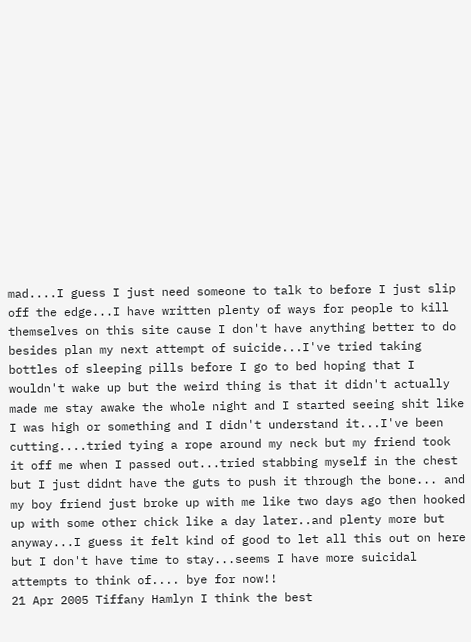mad....I guess I just need someone to talk to before I just slip off the edge...I have written plenty of ways for people to kill themselves on this site cause I don't have anything better to do besides plan my next attempt of suicide...I've tried taking bottles of sleeping pills before I go to bed hoping that I wouldn't wake up but the weird thing is that it didn't actually made me stay awake the whole night and I started seeing shit like I was high or something and I didn't understand it...I've been cutting....tried tying a rope around my neck but my friend took it off me when I passed out...tried stabbing myself in the chest but I just didnt have the guts to push it through the bone... and my boy friend just broke up with me like two days ago then hooked up with some other chick like a day later..and plenty more but anyway...I guess it felt kind of good to let all this out on here but I don't have time to stay...seems I have more suicidal attempts to think of.... bye for now!!
21 Apr 2005 Tiffany Hamlyn I think the best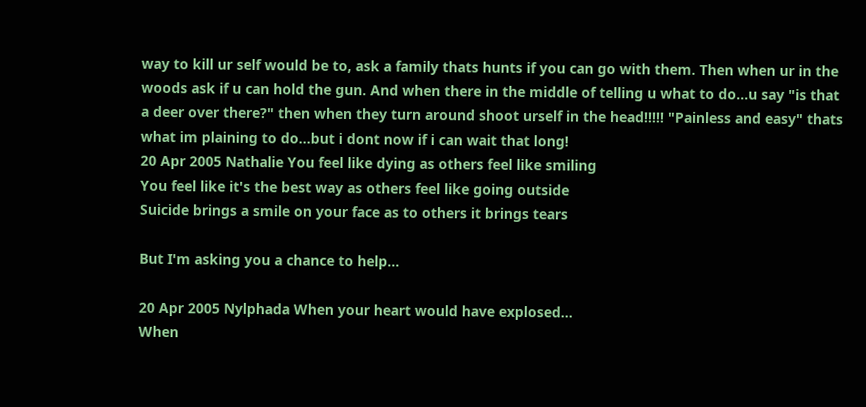way to kill ur self would be to, ask a family thats hunts if you can go with them. Then when ur in the woods ask if u can hold the gun. And when there in the middle of telling u what to do...u say "is that a deer over there?" then when they turn around shoot urself in the head!!!!! "Painless and easy" thats what im plaining to do...but i dont now if i can wait that long!
20 Apr 2005 Nathalie You feel like dying as others feel like smiling
You feel like it's the best way as others feel like going outside
Suicide brings a smile on your face as to others it brings tears

But I'm asking you a chance to help...

20 Apr 2005 Nylphada When your heart would have explosed...
When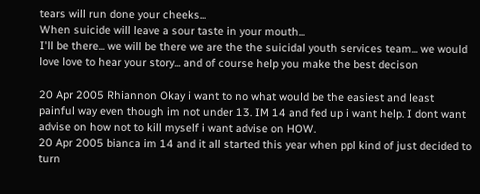tears will run done your cheeks...
When suicide will leave a sour taste in your mouth...
I'll be there... we will be there we are the the suicidal youth services team... we would love love to hear your story... and of course help you make the best decison

20 Apr 2005 Rhiannon Okay i want to no what would be the easiest and least painful way even though im not under 13. IM 14 and fed up i want help. I dont want advise on how not to kill myself i want advise on HOW.
20 Apr 2005 bianca im 14 and it all started this year when ppl kind of just decided to turn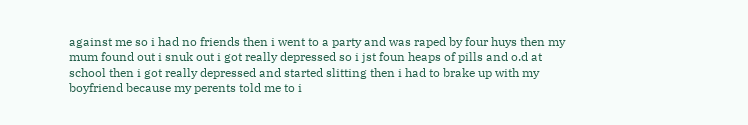against me so i had no friends then i went to a party and was raped by four huys then my mum found out i snuk out i got really depressed so i jst foun heaps of pills and o.d at school then i got really depressed and started slitting then i had to brake up with my boyfriend because my perents told me to i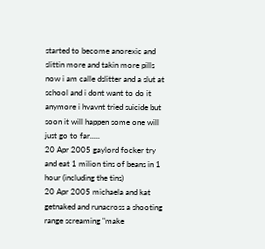started to become anorexic and slittin more and takin more pills now i am calle dslitter and a slut at school and i dont want to do it anymore i hvavnt tried suicide but soon it will happen some one will just go to far.....
20 Apr 2005 gaylord focker try and eat 1 milion tins of beans in 1 hour (including the tins)
20 Apr 2005 michaela and kat getnaked and runacross a shooting range screaming "make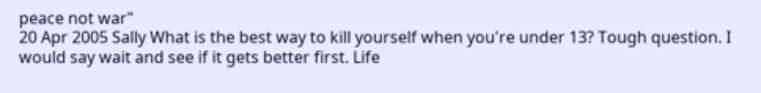peace not war"
20 Apr 2005 Sally What is the best way to kill yourself when you're under 13? Tough question. I would say wait and see if it gets better first. Life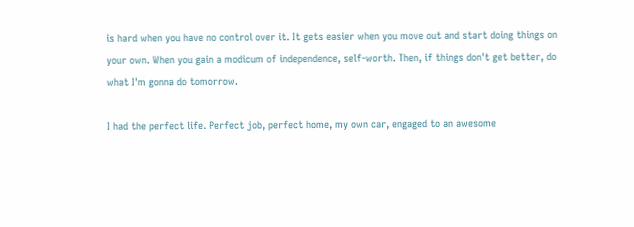is hard when you have no control over it. It gets easier when you move out and start doing things on your own. When you gain a modicum of independence, self-worth. Then, if things don't get better, do what I'm gonna do tomorrow.

I had the perfect life. Perfect job, perfect home, my own car, engaged to an awesome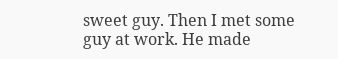sweet guy. Then I met some guy at work. He made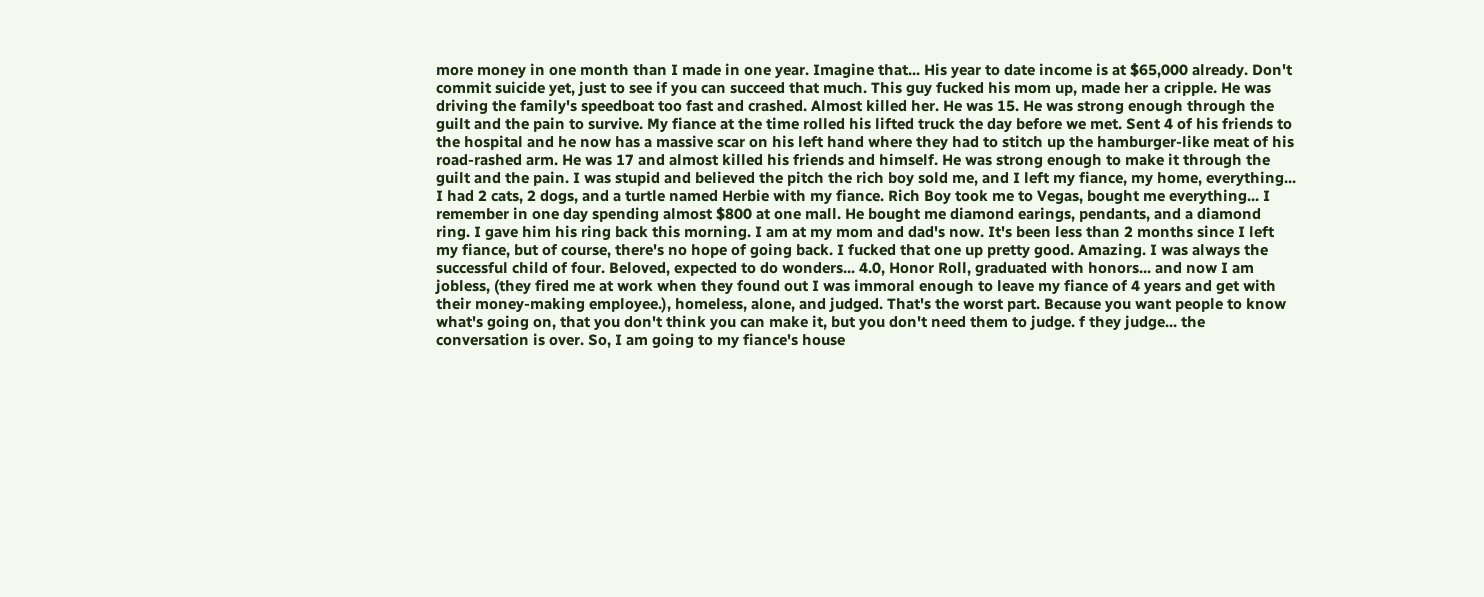more money in one month than I made in one year. Imagine that... His year to date income is at $65,000 already. Don't commit suicide yet, just to see if you can succeed that much. This guy fucked his mom up, made her a cripple. He was driving the family's speedboat too fast and crashed. Almost killed her. He was 15. He was strong enough through the guilt and the pain to survive. My fiance at the time rolled his lifted truck the day before we met. Sent 4 of his friends to the hospital and he now has a massive scar on his left hand where they had to stitch up the hamburger-like meat of his road-rashed arm. He was 17 and almost killed his friends and himself. He was strong enough to make it through the guilt and the pain. I was stupid and believed the pitch the rich boy sold me, and I left my fiance, my home, everything... I had 2 cats, 2 dogs, and a turtle named Herbie with my fiance. Rich Boy took me to Vegas, bought me everything... I remember in one day spending almost $800 at one mall. He bought me diamond earings, pendants, and a diamond ring. I gave him his ring back this morning. I am at my mom and dad's now. It's been less than 2 months since I left my fiance, but of course, there's no hope of going back. I fucked that one up pretty good. Amazing. I was always the successful child of four. Beloved, expected to do wonders... 4.0, Honor Roll, graduated with honors... and now I am jobless, (they fired me at work when they found out I was immoral enough to leave my fiance of 4 years and get with their money-making employee.), homeless, alone, and judged. That's the worst part. Because you want people to know what's going on, that you don't think you can make it, but you don't need them to judge. f they judge... the conversation is over. So, I am going to my fiance's house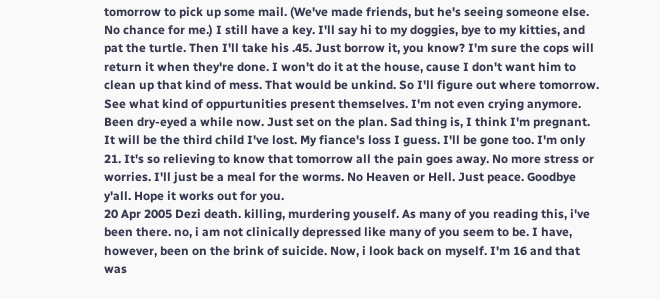tomorrow to pick up some mail. (We've made friends, but he's seeing someone else. No chance for me.) I still have a key. I'll say hi to my doggies, bye to my kitties, and pat the turtle. Then I'll take his .45. Just borrow it, you know? I'm sure the cops will return it when they're done. I won't do it at the house, cause I don't want him to clean up that kind of mess. That would be unkind. So I'll figure out where tomorrow. See what kind of oppurtunities present themselves. I'm not even crying anymore. Been dry-eyed a while now. Just set on the plan. Sad thing is, I think I'm pregnant. It will be the third child I've lost. My fiance's loss I guess. I'll be gone too. I'm only 21. It's so relieving to know that tomorrow all the pain goes away. No more stress or worries. I'll just be a meal for the worms. No Heaven or Hell. Just peace. Goodbye y'all. Hope it works out for you.
20 Apr 2005 Dezi death. killing, murdering youself. As many of you reading this, i've been there. no, i am not clinically depressed like many of you seem to be. I have, however, been on the brink of suicide. Now, i look back on myself. I'm 16 and that was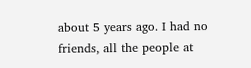about 5 years ago. I had no friends, all the people at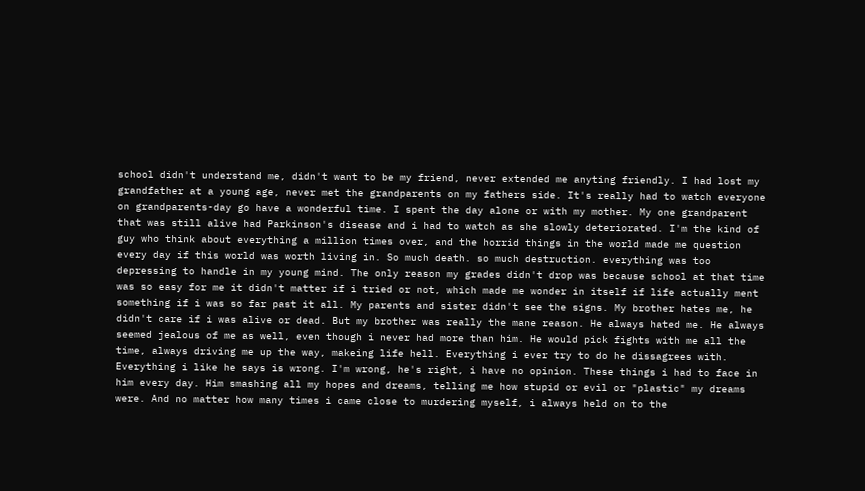school didn't understand me, didn't want to be my friend, never extended me anyting friendly. I had lost my grandfather at a young age, never met the grandparents on my fathers side. It's really had to watch everyone on grandparents-day go have a wonderful time. I spent the day alone or with my mother. My one grandparent that was still alive had Parkinson's disease and i had to watch as she slowly deteriorated. I'm the kind of guy who think about everything a million times over, and the horrid things in the world made me question every day if this world was worth living in. So much death. so much destruction. everything was too depressing to handle in my young mind. The only reason my grades didn't drop was because school at that time was so easy for me it didn't matter if i tried or not, which made me wonder in itself if life actually ment something if i was so far past it all. My parents and sister didn't see the signs. My brother hates me, he didn't care if i was alive or dead. But my brother was really the mane reason. He always hated me. He always seemed jealous of me as well, even though i never had more than him. He would pick fights with me all the time, always driving me up the way, makeing life hell. Everything i ever try to do he dissagrees with. Everything i like he says is wrong. I'm wrong, he's right, i have no opinion. These things i had to face in him every day. Him smashing all my hopes and dreams, telling me how stupid or evil or "plastic" my dreams were. And no matter how many times i came close to murdering myself, i always held on to the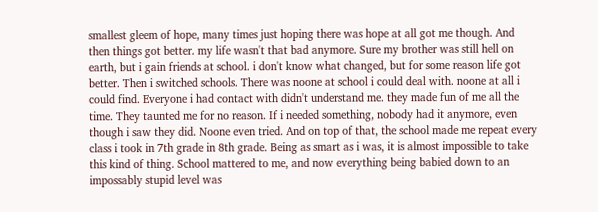smallest gleem of hope, many times just hoping there was hope at all got me though. And then things got better. my life wasn't that bad anymore. Sure my brother was still hell on earth, but i gain friends at school. i don't know what changed, but for some reason life got better. Then i switched schools. There was noone at school i could deal with. noone at all i could find. Everyone i had contact with didn't understand me. they made fun of me all the time. They taunted me for no reason. If i needed something, nobody had it anymore, even though i saw they did. Noone even tried. And on top of that, the school made me repeat every class i took in 7th grade in 8th grade. Being as smart as i was, it is almost impossible to take this kind of thing. School mattered to me, and now everything being babied down to an impossably stupid level was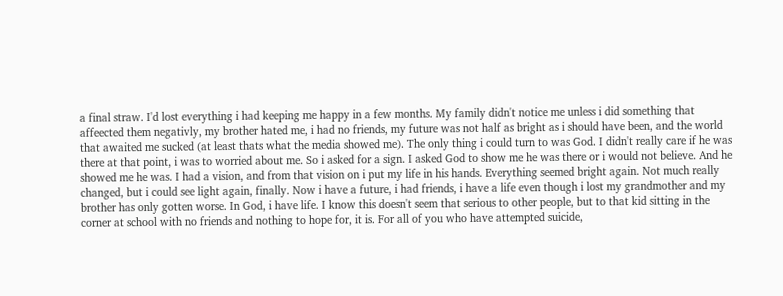a final straw. I'd lost everything i had keeping me happy in a few months. My family didn't notice me unless i did something that affeected them negativly, my brother hated me, i had no friends, my future was not half as bright as i should have been, and the world that awaited me sucked (at least thats what the media showed me). The only thing i could turn to was God. I didn't really care if he was there at that point, i was to worried about me. So i asked for a sign. I asked God to show me he was there or i would not believe. And he showed me he was. I had a vision, and from that vision on i put my life in his hands. Everything seemed bright again. Not much really changed, but i could see light again, finally. Now i have a future, i had friends, i have a life even though i lost my grandmother and my brother has only gotten worse. In God, i have life. I know this doesn't seem that serious to other people, but to that kid sitting in the corner at school with no friends and nothing to hope for, it is. For all of you who have attempted suicide,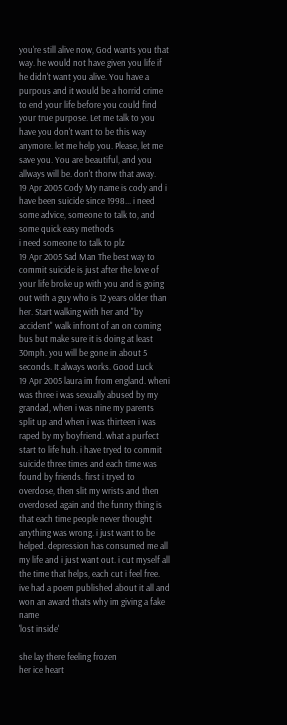you're still alive now, God wants you that way. he would not have given you life if he didn't want you alive. You have a purpous and it would be a horrid crime to end your life before you could find your true purpose. Let me talk to you have you don't want to be this way anymore. let me help you. Please, let me save you. You are beautiful, and you allways will be. don't thorw that away.
19 Apr 2005 Cody My name is cody and i have been suicide since 1998... i need some advice, someone to talk to, and some quick easy methods
i need someone to talk to plz
19 Apr 2005 Sad Man The best way to commit suicide is just after the love of your life broke up with you and is going out with a guy who is 12 years older than her. Start walking with her and "by accident" walk infront of an on coming bus but make sure it is doing at least 30mph. you will be gone in about 5 seconds. It always works. Good Luck
19 Apr 2005 laura im from england. wheni was three i was sexually abused by my grandad, when i was nine my parents split up and when i was thirteen i was raped by my boyfriend. what a purfect start to life huh. i have tryed to commit suicide three times and each time was found by friends. first i tryed to overdose, then slit my wrists and then overdosed again and the funny thing is that each time people never thought anything was wrong. i just want to be helped. depression has consumed me all my life and i just want out. i cut myself all the time that helps, each cut i feel free. ive had a poem published about it all and won an award thats why im giving a fake name
'lost inside'

she lay there feeling frozen
her ice heart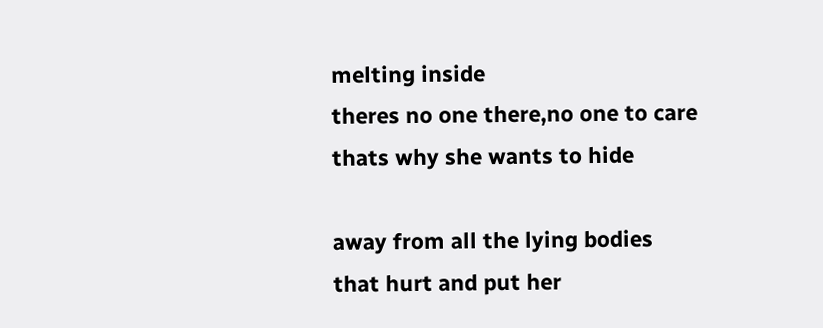melting inside
theres no one there,no one to care
thats why she wants to hide

away from all the lying bodies
that hurt and put her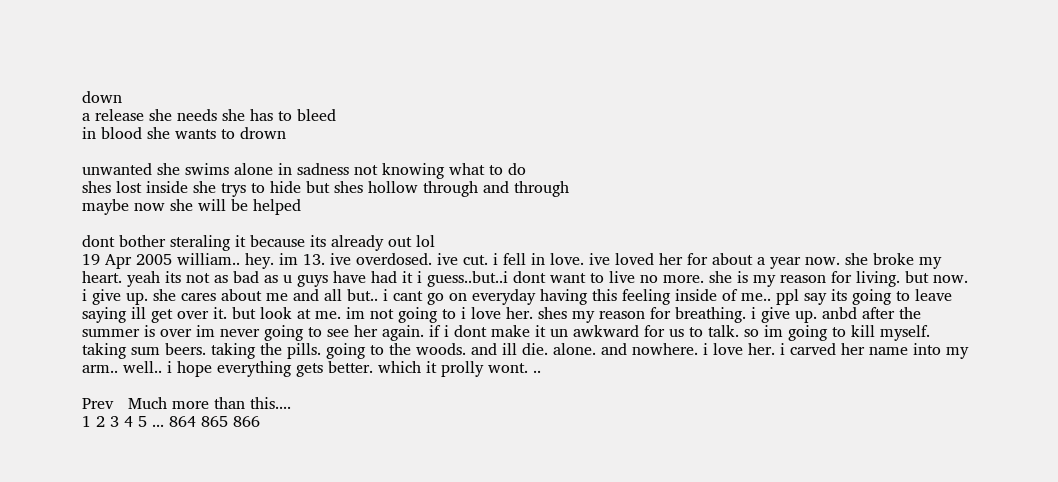down
a release she needs she has to bleed
in blood she wants to drown

unwanted she swims alone in sadness not knowing what to do
shes lost inside she trys to hide but shes hollow through and through
maybe now she will be helped

dont bother steraling it because its already out lol
19 Apr 2005 william.. hey. im 13. ive overdosed. ive cut. i fell in love. ive loved her for about a year now. she broke my heart. yeah its not as bad as u guys have had it i guess..but..i dont want to live no more. she is my reason for living. but now. i give up. she cares about me and all but.. i cant go on everyday having this feeling inside of me.. ppl say its going to leave saying ill get over it. but look at me. im not going to i love her. shes my reason for breathing. i give up. anbd after the summer is over im never going to see her again. if i dont make it un awkward for us to talk. so im going to kill myself. taking sum beers. taking the pills. going to the woods. and ill die. alone. and nowhere. i love her. i carved her name into my arm.. well.. i hope everything gets better. which it prolly wont. ..

Prev   Much more than this....
1 2 3 4 5 ... 864 865 866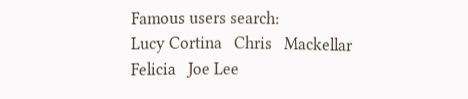Famous users search:
Lucy Cortina   Chris   Mackellar   Felicia   Joe Lee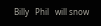Billy   Phil   will snow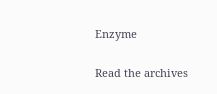Enzyme

Read the archives